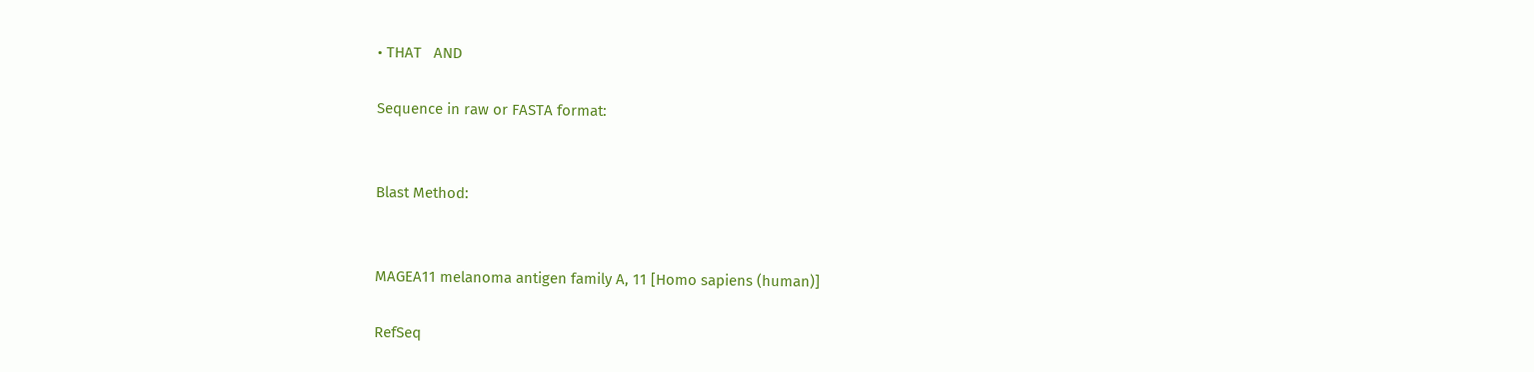• THAT   AND

Sequence in raw or FASTA format:


Blast Method:


MAGEA11 melanoma antigen family A, 11 [Homo sapiens (human)]

RefSeq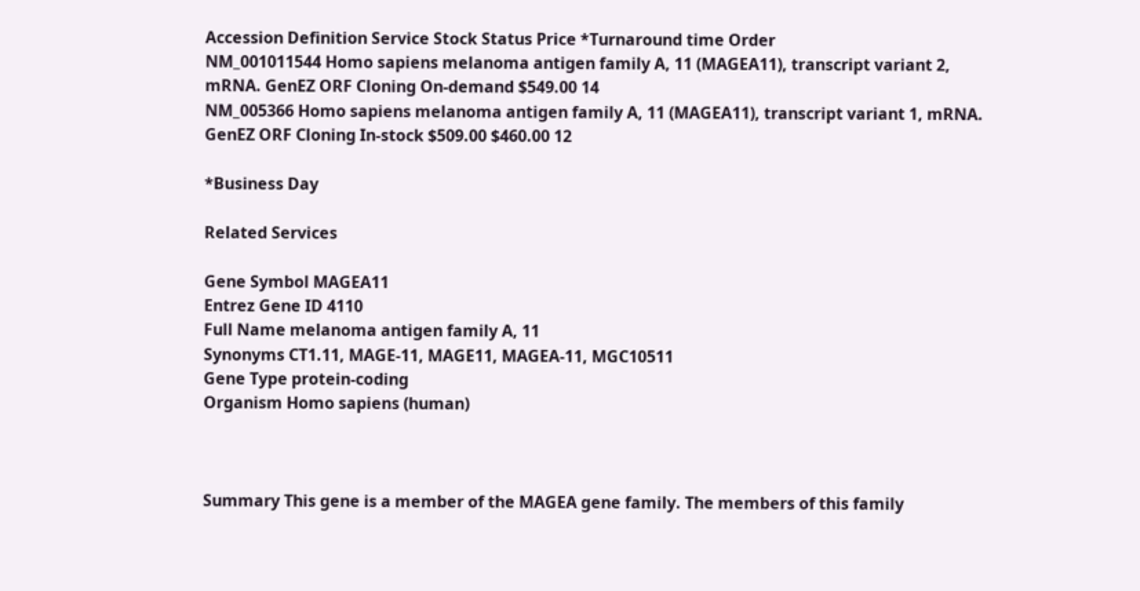Accession Definition Service Stock Status Price *Turnaround time Order
NM_001011544 Homo sapiens melanoma antigen family A, 11 (MAGEA11), transcript variant 2, mRNA. GenEZ ORF Cloning On-demand $549.00 14
NM_005366 Homo sapiens melanoma antigen family A, 11 (MAGEA11), transcript variant 1, mRNA. GenEZ ORF Cloning In-stock $509.00 $460.00 12

*Business Day

Related Services

Gene Symbol MAGEA11
Entrez Gene ID 4110
Full Name melanoma antigen family A, 11
Synonyms CT1.11, MAGE-11, MAGE11, MAGEA-11, MGC10511
Gene Type protein-coding
Organism Homo sapiens (human)



Summary This gene is a member of the MAGEA gene family. The members of this family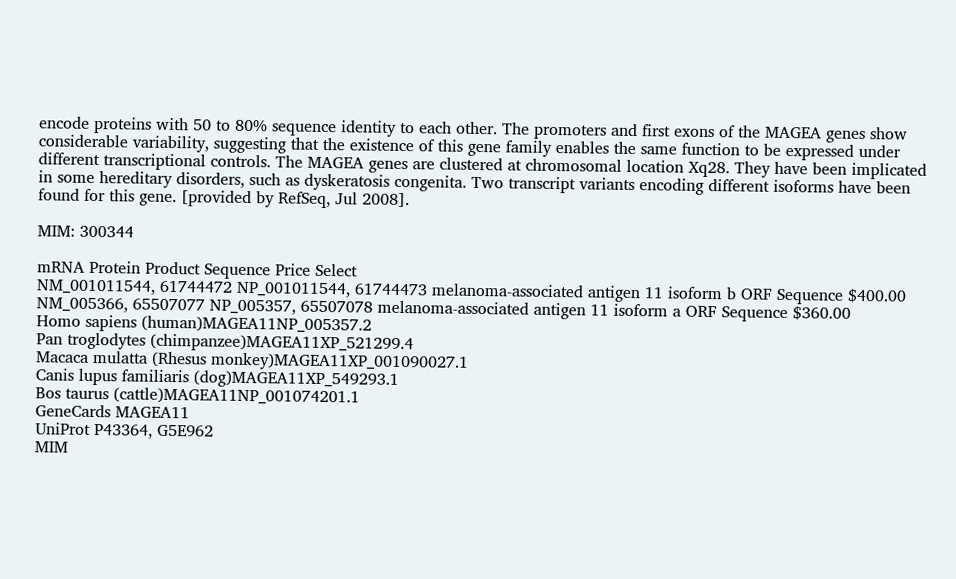encode proteins with 50 to 80% sequence identity to each other. The promoters and first exons of the MAGEA genes show considerable variability, suggesting that the existence of this gene family enables the same function to be expressed under different transcriptional controls. The MAGEA genes are clustered at chromosomal location Xq28. They have been implicated in some hereditary disorders, such as dyskeratosis congenita. Two transcript variants encoding different isoforms have been found for this gene. [provided by RefSeq, Jul 2008].

MIM: 300344

mRNA Protein Product Sequence Price Select
NM_001011544, 61744472 NP_001011544, 61744473 melanoma-associated antigen 11 isoform b ORF Sequence $400.00
NM_005366, 65507077 NP_005357, 65507078 melanoma-associated antigen 11 isoform a ORF Sequence $360.00
Homo sapiens (human)MAGEA11NP_005357.2
Pan troglodytes (chimpanzee)MAGEA11XP_521299.4
Macaca mulatta (Rhesus monkey)MAGEA11XP_001090027.1
Canis lupus familiaris (dog)MAGEA11XP_549293.1
Bos taurus (cattle)MAGEA11NP_001074201.1
GeneCards MAGEA11
UniProt P43364, G5E962
MIM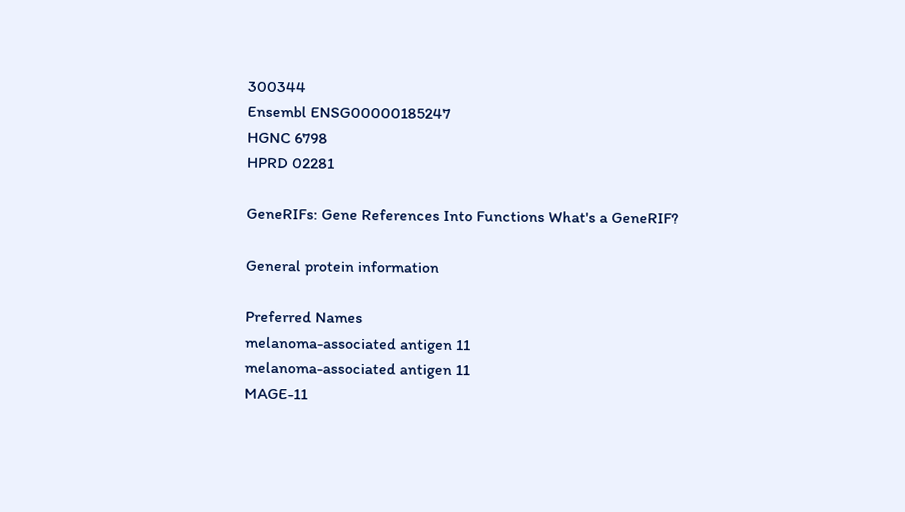300344
Ensembl ENSG00000185247
HGNC 6798
HPRD 02281

GeneRIFs: Gene References Into Functions What's a GeneRIF?

General protein information

Preferred Names
melanoma-associated antigen 11
melanoma-associated antigen 11
MAGE-11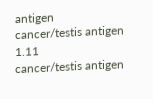antigen
cancer/testis antigen 1.11
cancer/testis antigen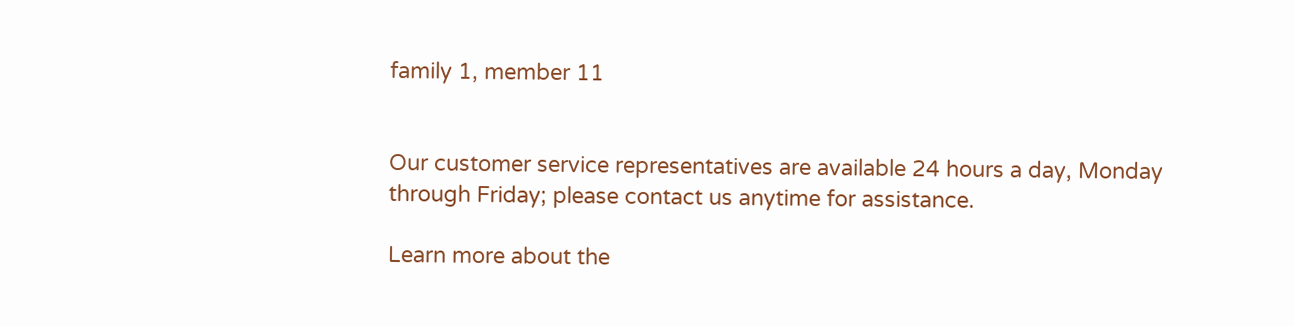family 1, member 11


Our customer service representatives are available 24 hours a day, Monday through Friday; please contact us anytime for assistance.

Learn more about the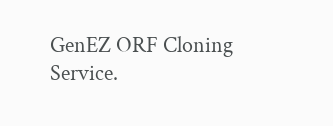GenEZ ORF Cloning Service.